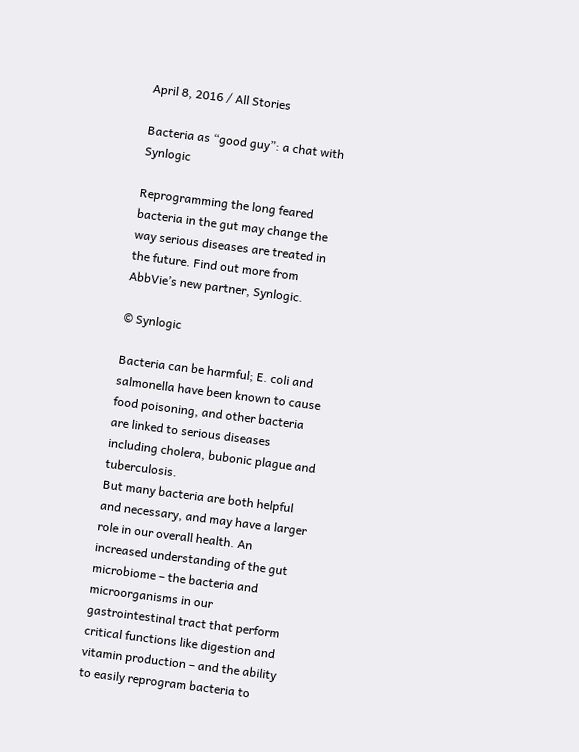April 8, 2016 / All Stories

Bacteria as “good guy”: a chat with Synlogic

Reprogramming the long feared bacteria in the gut may change the way serious diseases are treated in the future. Find out more from AbbVie’s new partner, Synlogic.

© Synlogic

Bacteria can be harmful; E. coli and salmonella have been known to cause food poisoning, and other bacteria are linked to serious diseases including cholera, bubonic plague and tuberculosis.
But many bacteria are both helpful and necessary, and may have a larger role in our overall health. An increased understanding of the gut microbiome – the bacteria and microorganisms in our gastrointestinal tract that perform critical functions like digestion and vitamin production – and the ability to easily reprogram bacteria to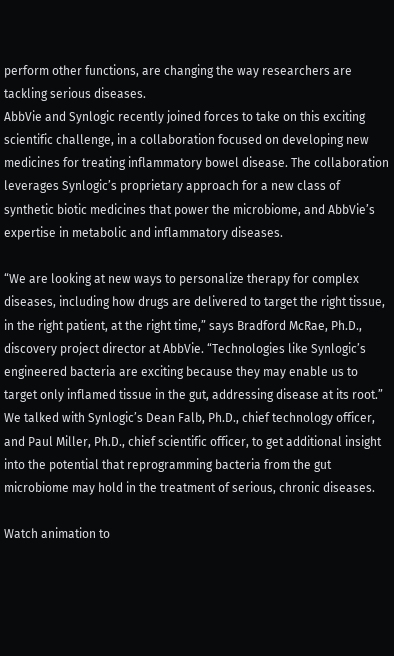perform other functions, are changing the way researchers are tackling serious diseases.
AbbVie and Synlogic recently joined forces to take on this exciting scientific challenge, in a collaboration focused on developing new medicines for treating inflammatory bowel disease. The collaboration leverages Synlogic’s proprietary approach for a new class of synthetic biotic medicines that power the microbiome, and AbbVie’s expertise in metabolic and inflammatory diseases.

“We are looking at new ways to personalize therapy for complex diseases, including how drugs are delivered to target the right tissue, in the right patient, at the right time,” says Bradford McRae, Ph.D., discovery project director at AbbVie. “Technologies like Synlogic’s engineered bacteria are exciting because they may enable us to target only inflamed tissue in the gut, addressing disease at its root.”
We talked with Synlogic’s Dean Falb, Ph.D., chief technology officer, and Paul Miller, Ph.D., chief scientific officer, to get additional insight into the potential that reprogramming bacteria from the gut microbiome may hold in the treatment of serious, chronic diseases.

Watch animation to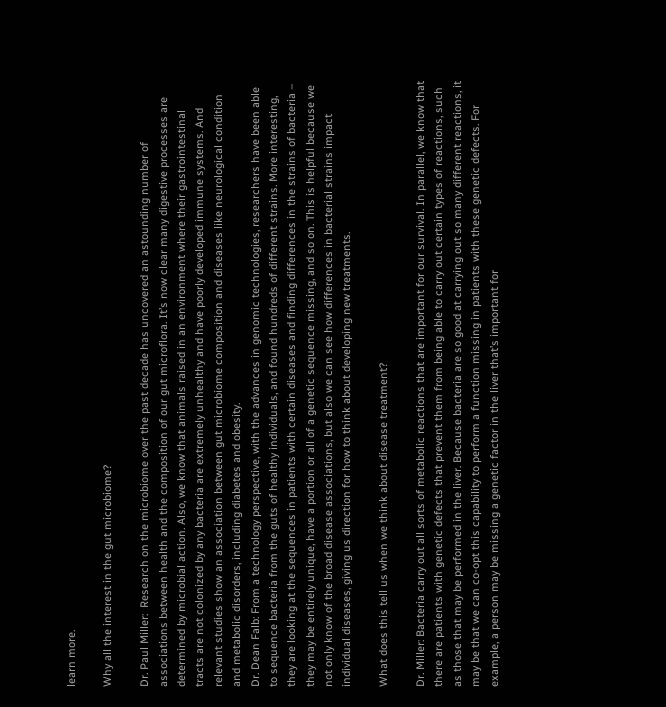learn more.

Why all the interest in the gut microbiome?

Dr. Paul Miller:  Research on the microbiome over the past decade has uncovered an astounding number of associations between health and the composition of our gut microflora. It’s now clear many digestive processes are determined by microbial action. Also, we know that animals raised in an environment where their gastrointestinal tracts are not colonized by any bacteria are extremely unhealthy and have poorly developed immune systems. And relevant studies show an association between gut microbiome composition and diseases like neurological condition and metabolic disorders, including diabetes and obesity.
Dr. Dean Falb: From a technology perspective, with the advances in genomic technologies, researchers have been able to sequence bacteria from the guts of healthy individuals, and found hundreds of different strains. More interesting, they are looking at the sequences in patients with certain diseases and finding differences in the strains of bacteria – they may be entirely unique, have a portion or all of a genetic sequence missing, and so on. This is helpful because we not only know of the broad disease associations, but also we can see how differences in bacterial strains impact individual diseases, giving us direction for how to think about developing new treatments.

What does this tell us when we think about disease treatment?

Dr. Miller: Bacteria carry out all sorts of metabolic reactions that are important for our survival. In parallel, we know that there are patients with genetic defects that prevent them from being able to carry out certain types of reactions, such as those that may be performed in the liver. Because bacteria are so good at carrying out so many different reactions, it may be that we can co-opt this capability to perform a function missing in patients with these genetic defects. For example, a person may be missing a genetic factor in the liver that’s important for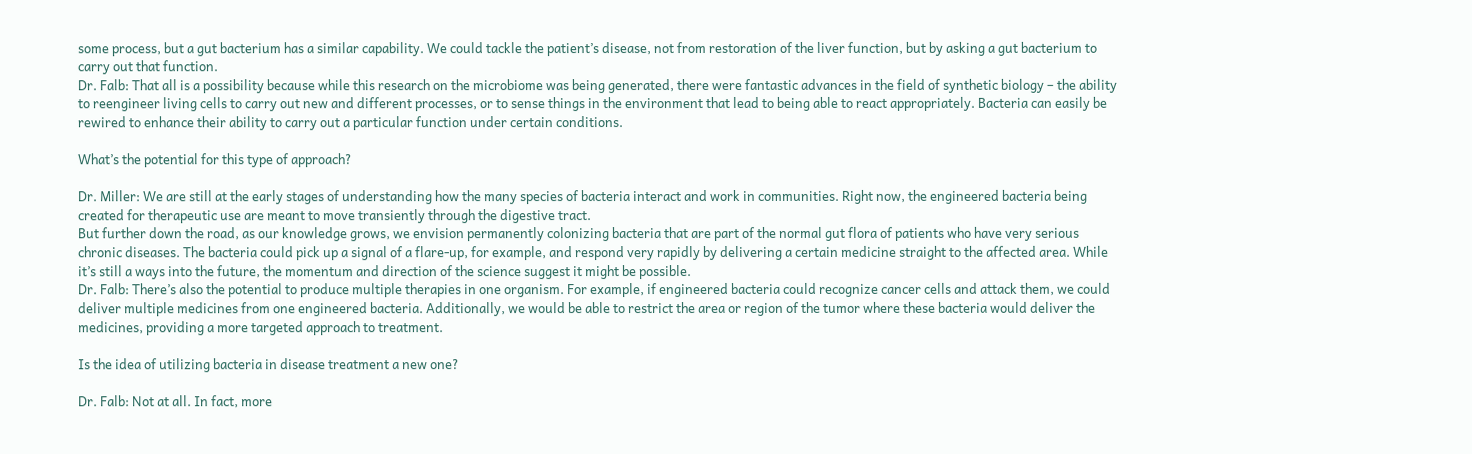some process, but a gut bacterium has a similar capability. We could tackle the patient’s disease, not from restoration of the liver function, but by asking a gut bacterium to carry out that function.
Dr. Falb: That all is a possibility because while this research on the microbiome was being generated, there were fantastic advances in the field of synthetic biology – the ability to reengineer living cells to carry out new and different processes, or to sense things in the environment that lead to being able to react appropriately. Bacteria can easily be rewired to enhance their ability to carry out a particular function under certain conditions.

What’s the potential for this type of approach?

Dr. Miller: We are still at the early stages of understanding how the many species of bacteria interact and work in communities. Right now, the engineered bacteria being created for therapeutic use are meant to move transiently through the digestive tract.
But further down the road, as our knowledge grows, we envision permanently colonizing bacteria that are part of the normal gut flora of patients who have very serious chronic diseases. The bacteria could pick up a signal of a flare-up, for example, and respond very rapidly by delivering a certain medicine straight to the affected area. While it’s still a ways into the future, the momentum and direction of the science suggest it might be possible.
Dr. Falb: There’s also the potential to produce multiple therapies in one organism. For example, if engineered bacteria could recognize cancer cells and attack them, we could deliver multiple medicines from one engineered bacteria. Additionally, we would be able to restrict the area or region of the tumor where these bacteria would deliver the medicines, providing a more targeted approach to treatment.

Is the idea of utilizing bacteria in disease treatment a new one?

Dr. Falb: Not at all. In fact, more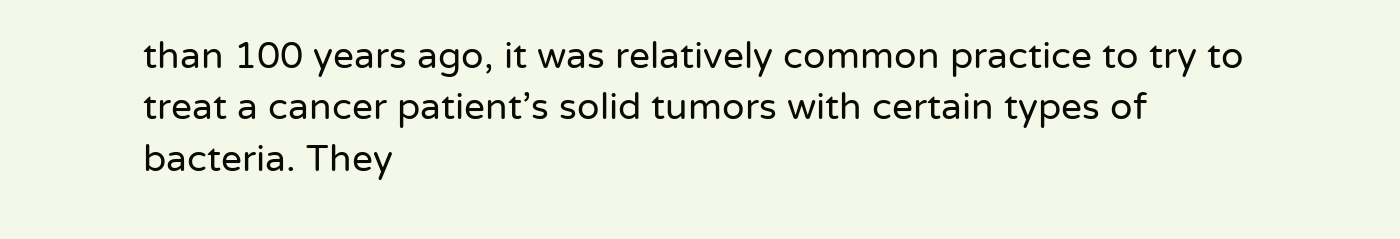than 100 years ago, it was relatively common practice to try to treat a cancer patient’s solid tumors with certain types of bacteria. They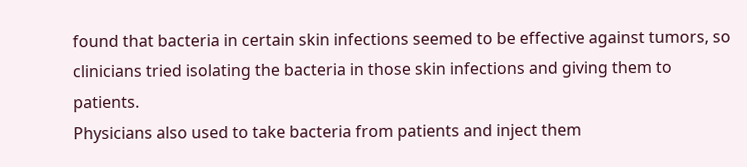found that bacteria in certain skin infections seemed to be effective against tumors, so clinicians tried isolating the bacteria in those skin infections and giving them to patients.
Physicians also used to take bacteria from patients and inject them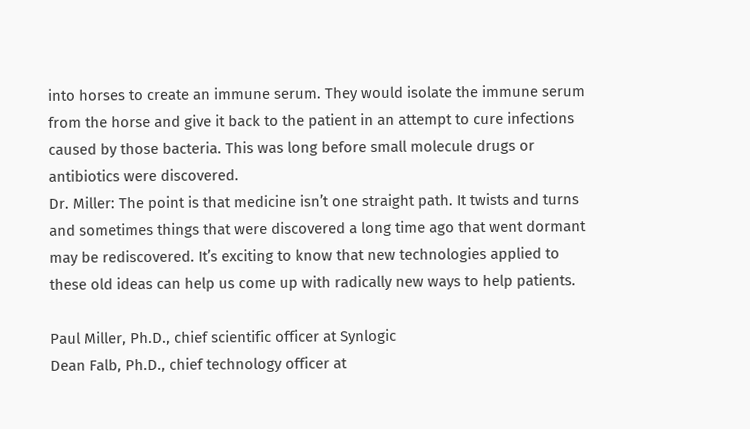into horses to create an immune serum. They would isolate the immune serum from the horse and give it back to the patient in an attempt to cure infections caused by those bacteria. This was long before small molecule drugs or antibiotics were discovered.
Dr. Miller: The point is that medicine isn’t one straight path. It twists and turns and sometimes things that were discovered a long time ago that went dormant may be rediscovered. It’s exciting to know that new technologies applied to these old ideas can help us come up with radically new ways to help patients.

Paul Miller, Ph.D., chief scientific officer at Synlogic
Dean Falb, Ph.D., chief technology officer at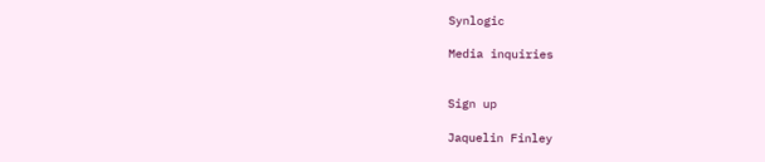Synlogic

Media inquiries


Sign up

Jaquelin Finley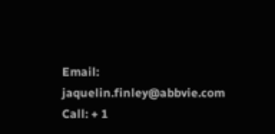Email: jaquelin.finley@abbvie.com
Call: + 1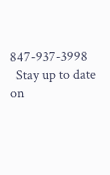847-937-3998
  Stay up to date on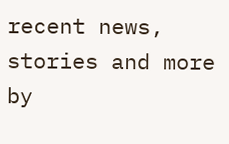recent news, stories and more by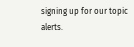signing up for our topic alerts.